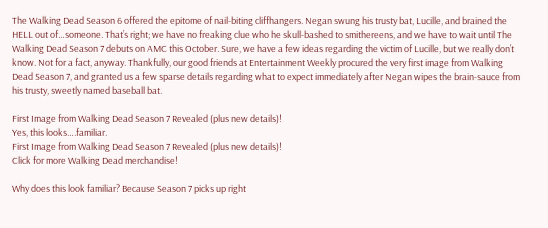The Walking Dead Season 6 offered the epitome of nail-biting cliffhangers. Negan swung his trusty bat, Lucille, and brained the HELL out of…someone. That’s right; we have no freaking clue who he skull-bashed to smithereens, and we have to wait until The Walking Dead Season 7 debuts on AMC this October. Sure, we have a few ideas regarding the victim of Lucille, but we really don’t know. Not for a fact, anyway. Thankfully, our good friends at Entertainment Weekly procured the very first image from Walking Dead Season 7, and granted us a few sparse details regarding what to expect immediately after Negan wipes the brain-sauce from his trusty, sweetly named baseball bat.

First Image from Walking Dead Season 7 Revealed (plus new details)!
Yes, this looks….familiar.
First Image from Walking Dead Season 7 Revealed (plus new details)!
Click for more Walking Dead merchandise!

Why does this look familiar? Because Season 7 picks up right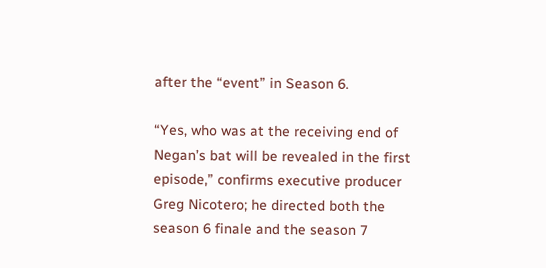after the “event” in Season 6.

“Yes, who was at the receiving end of Negan’s bat will be revealed in the first episode,” confirms executive producer Greg Nicotero; he directed both the season 6 finale and the season 7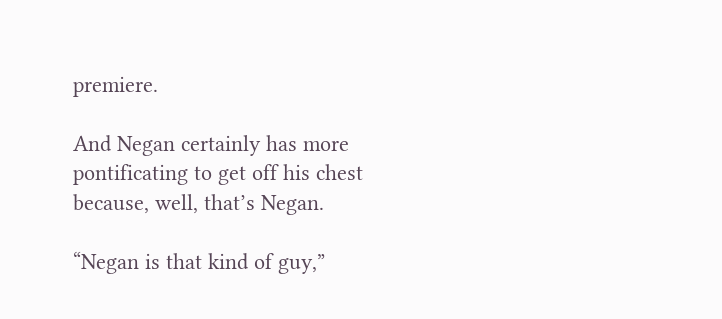premiere.

And Negan certainly has more pontificating to get off his chest because, well, that’s Negan.

“Negan is that kind of guy,”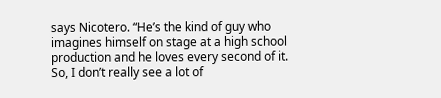says Nicotero. “He’s the kind of guy who imagines himself on stage at a high school production and he loves every second of it. So, I don’t really see a lot of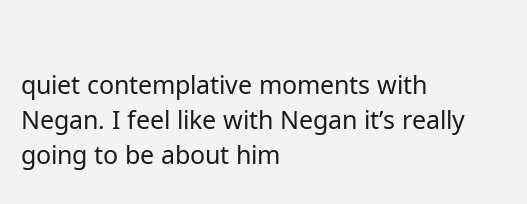quiet contemplative moments with Negan. I feel like with Negan it’s really going to be about him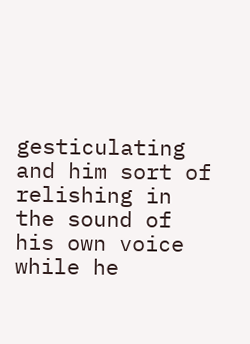gesticulating and him sort of relishing in the sound of his own voice while he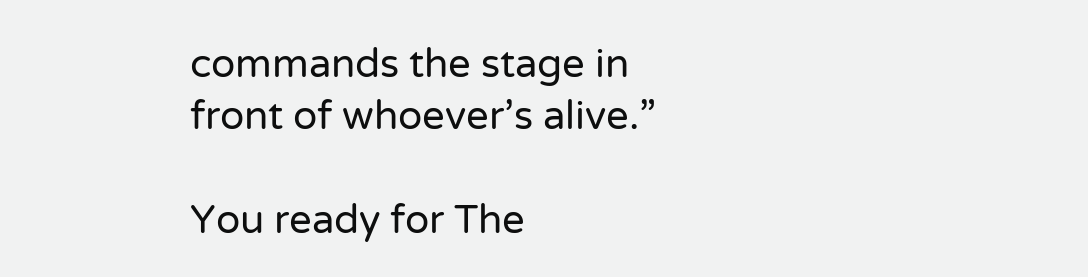commands the stage in front of whoever’s alive.”

You ready for The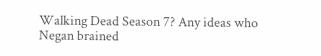Walking Dead Season 7? Any ideas who Negan brained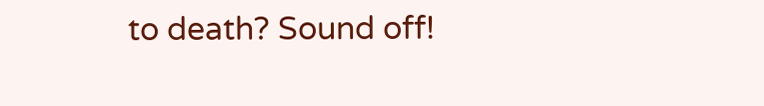to death? Sound off!